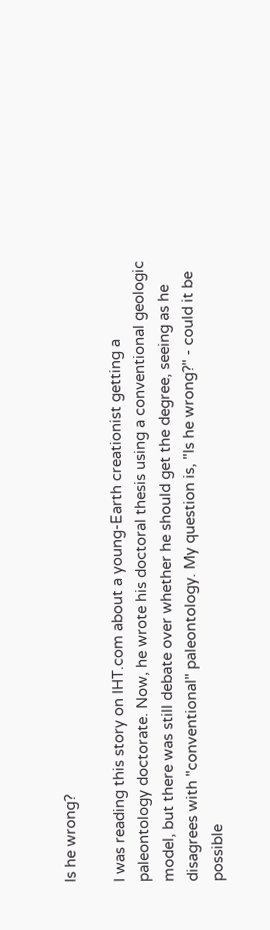Is he wrong?

I was reading this story on IHT.com about a young-Earth creationist getting a paleontology doctorate. Now, he wrote his doctoral thesis using a conventional geologic model, but there was still debate over whether he should get the degree, seeing as he disagrees with "conventional" paleontology. My question is, "Is he wrong?" - could it be possible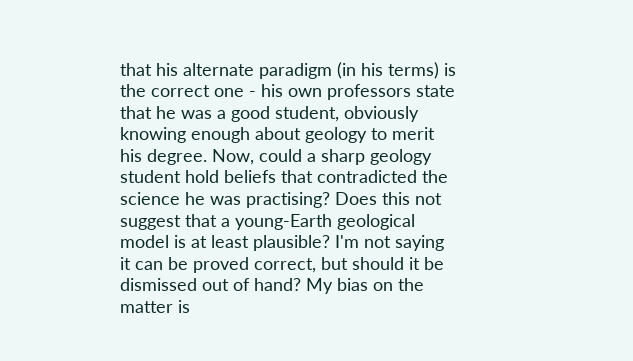that his alternate paradigm (in his terms) is the correct one - his own professors state that he was a good student, obviously knowing enough about geology to merit his degree. Now, could a sharp geology student hold beliefs that contradicted the science he was practising? Does this not suggest that a young-Earth geological model is at least plausible? I'm not saying it can be proved correct, but should it be dismissed out of hand? My bias on the matter is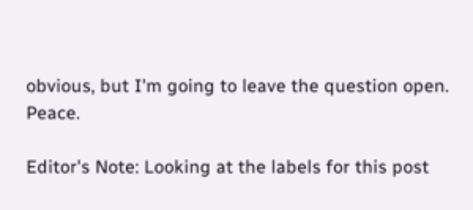obvious, but I'm going to leave the question open. Peace.

Editor's Note: Looking at the labels for this post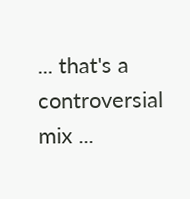... that's a controversial mix ...